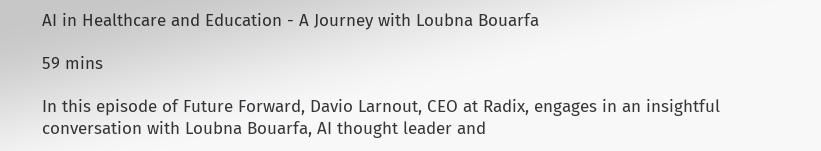AI in Healthcare and Education - A Journey with Loubna Bouarfa

59 mins

In this episode of Future Forward, Davio Larnout, CEO at Radix, engages in an insightful conversation with Loubna Bouarfa, AI thought leader and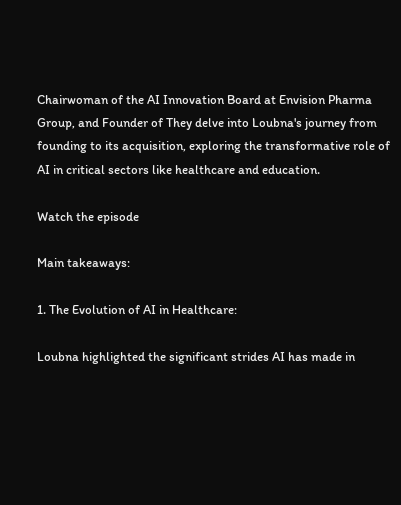Chairwoman of the AI Innovation Board at Envision Pharma Group, and Founder of They delve into Loubna's journey from founding to its acquisition, exploring the transformative role of AI in critical sectors like healthcare and education.

Watch the episode

Main takeaways:

1. The Evolution of AI in Healthcare:

Loubna highlighted the significant strides AI has made in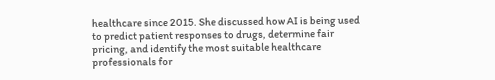healthcare since 2015. She discussed how AI is being used to predict patient responses to drugs, determine fair pricing, and identify the most suitable healthcare professionals for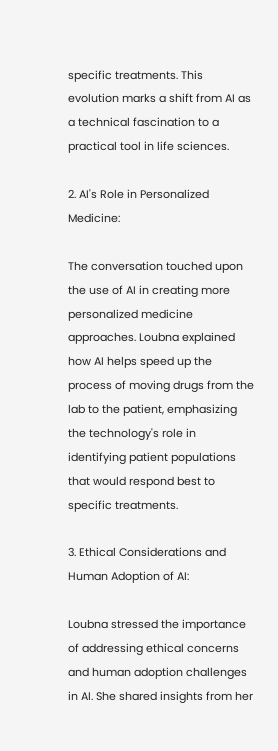specific treatments. This evolution marks a shift from AI as a technical fascination to a practical tool in life sciences.

2. AI's Role in Personalized Medicine:

The conversation touched upon the use of AI in creating more personalized medicine approaches. Loubna explained how AI helps speed up the process of moving drugs from the lab to the patient, emphasizing the technology's role in identifying patient populations that would respond best to specific treatments.

3. Ethical Considerations and Human Adoption of AI:

Loubna stressed the importance of addressing ethical concerns and human adoption challenges in AI. She shared insights from her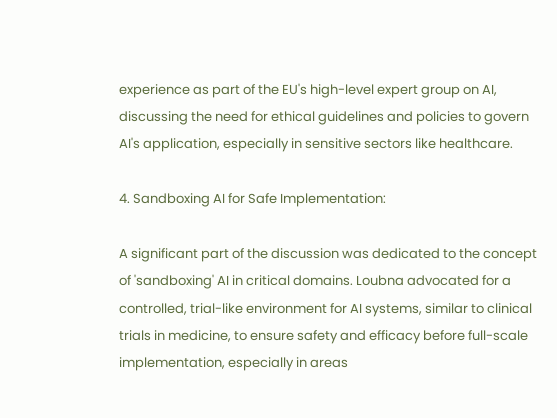experience as part of the EU's high-level expert group on AI, discussing the need for ethical guidelines and policies to govern AI's application, especially in sensitive sectors like healthcare.

4. Sandboxing AI for Safe Implementation:

A significant part of the discussion was dedicated to the concept of 'sandboxing' AI in critical domains. Loubna advocated for a controlled, trial-like environment for AI systems, similar to clinical trials in medicine, to ensure safety and efficacy before full-scale implementation, especially in areas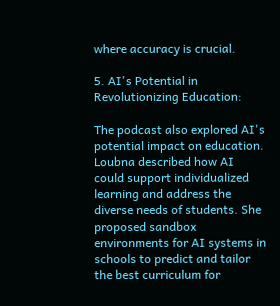where accuracy is crucial.

5. AI's Potential in Revolutionizing Education:

The podcast also explored AI's potential impact on education. Loubna described how AI could support individualized learning and address the diverse needs of students. She proposed sandbox environments for AI systems in schools to predict and tailor the best curriculum for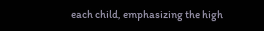each child, emphasizing the high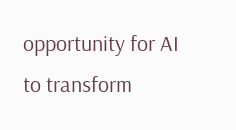opportunity for AI to transform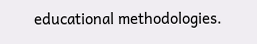educational methodologies.